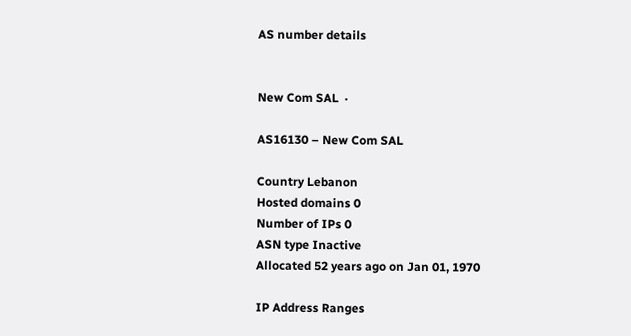AS number details


New Com SAL  ·

AS16130 – New Com SAL

Country Lebanon
Hosted domains 0
Number of IPs 0
ASN type Inactive
Allocated 52 years ago on Jan 01, 1970

IP Address Ranges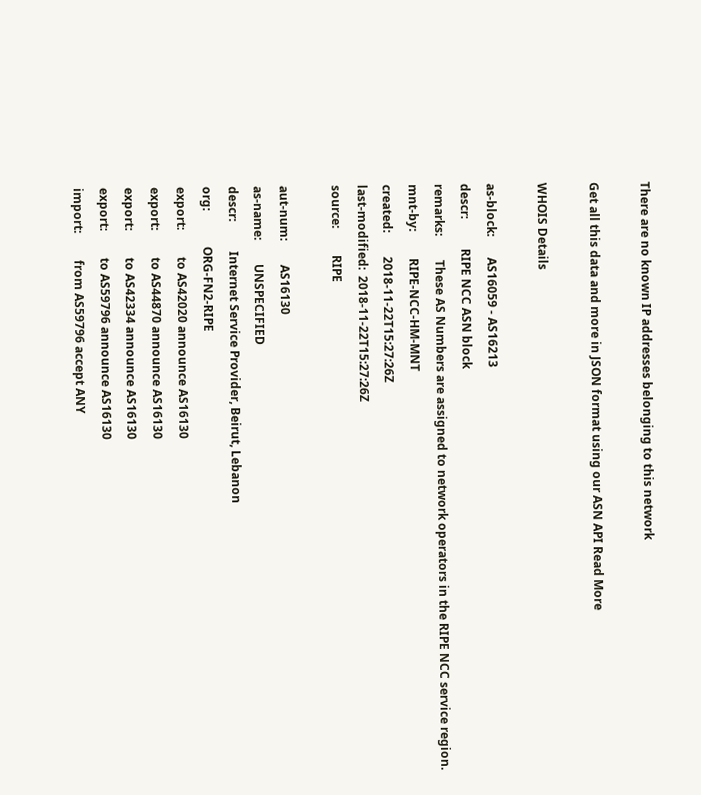There are no known IP addresses belonging to this network

Get all this data and more in JSON format using our ASN API Read More

WHOIS Details

as-block:       AS16059 - AS16213
descr:          RIPE NCC ASN block
remarks:        These AS Numbers are assigned to network operators in the RIPE NCC service region.
mnt-by:         RIPE-NCC-HM-MNT
created:        2018-11-22T15:27:26Z
last-modified:  2018-11-22T15:27:26Z
source:         RIPE

aut-num:        AS16130
as-name:        UNSPECIFIED
descr:          Internet Service Provider, Beirut, Lebanon
org:            ORG-FN2-RIPE
export:         to AS42020 announce AS16130
export:         to AS44870 announce AS16130
export:         to AS42334 announce AS16130
export:         to AS59796 announce AS16130
import:         from AS59796 accept ANY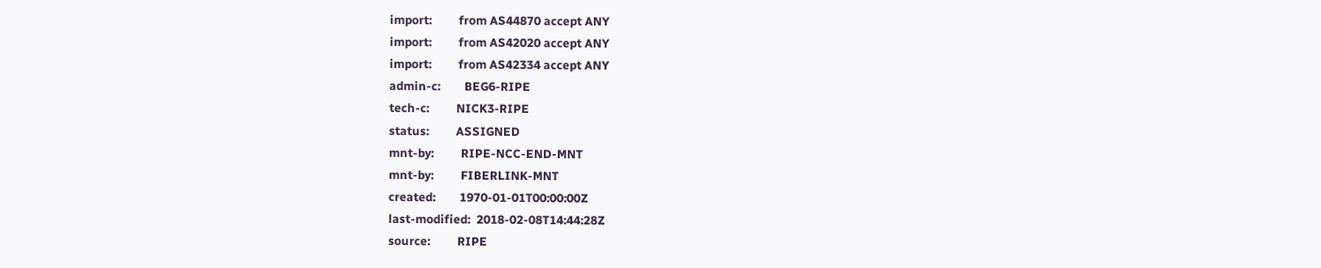import:         from AS44870 accept ANY
import:         from AS42020 accept ANY
import:         from AS42334 accept ANY
admin-c:        BEG6-RIPE
tech-c:         NICK3-RIPE
status:         ASSIGNED
mnt-by:         RIPE-NCC-END-MNT
mnt-by:         FIBERLINK-MNT
created:        1970-01-01T00:00:00Z
last-modified:  2018-02-08T14:44:28Z
source:         RIPE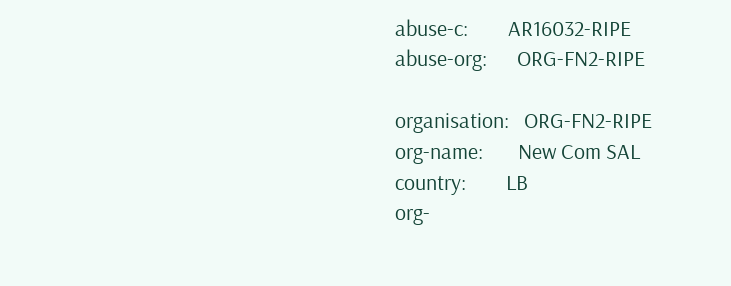abuse-c:        AR16032-RIPE
abuse-org:      ORG-FN2-RIPE

organisation:   ORG-FN2-RIPE
org-name:       New Com SAL
country:        LB
org-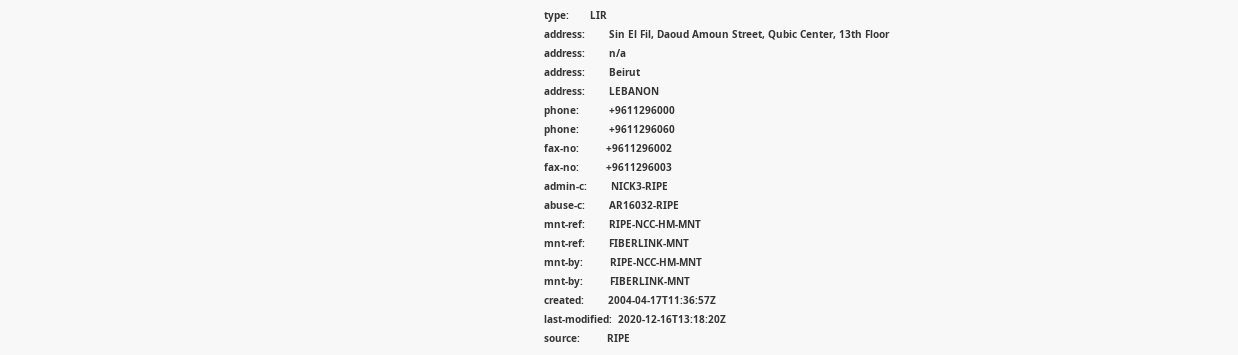type:       LIR
address:        Sin El Fil, Daoud Amoun Street, Qubic Center, 13th Floor
address:        n/a
address:        Beirut
address:        LEBANON
phone:          +9611296000
phone:          +9611296060
fax-no:         +9611296002
fax-no:         +9611296003
admin-c:        NICK3-RIPE
abuse-c:        AR16032-RIPE
mnt-ref:        RIPE-NCC-HM-MNT
mnt-ref:        FIBERLINK-MNT
mnt-by:         RIPE-NCC-HM-MNT
mnt-by:         FIBERLINK-MNT
created:        2004-04-17T11:36:57Z
last-modified:  2020-12-16T13:18:20Z
source:         RIPE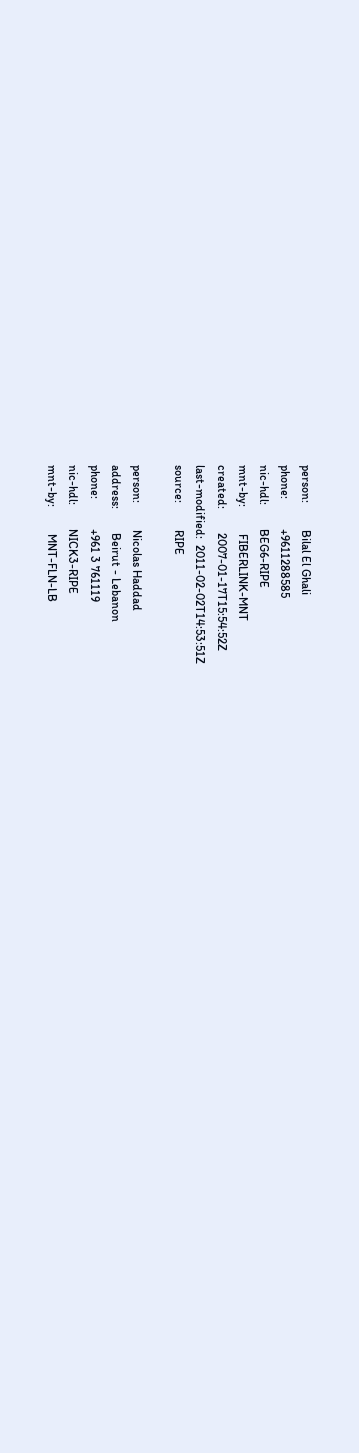person:         Bilal El Ghali
phone:          +9611288585
nic-hdl:        BEG6-RIPE
mnt-by:         FIBERLINK-MNT
created:        2007-01-17T15:54:52Z
last-modified:  2011-02-02T14:53:51Z
source:         RIPE

person:         Nicolas Haddad
address:        Beirut - Lebanon
phone:          +961 3 761119
nic-hdl:        NICK3-RIPE
mnt-by:         MNT-FLN-LB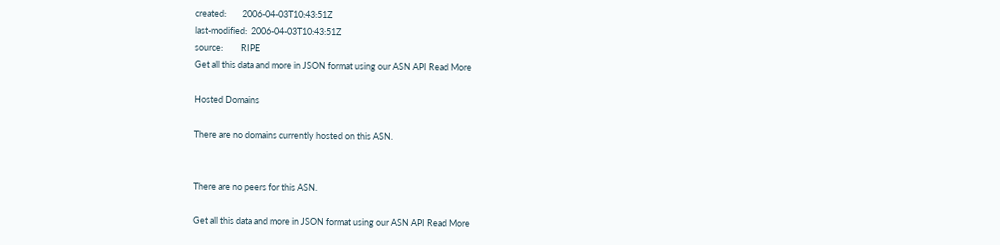created:        2006-04-03T10:43:51Z
last-modified:  2006-04-03T10:43:51Z
source:         RIPE
Get all this data and more in JSON format using our ASN API Read More

Hosted Domains

There are no domains currently hosted on this ASN.


There are no peers for this ASN.

Get all this data and more in JSON format using our ASN API Read More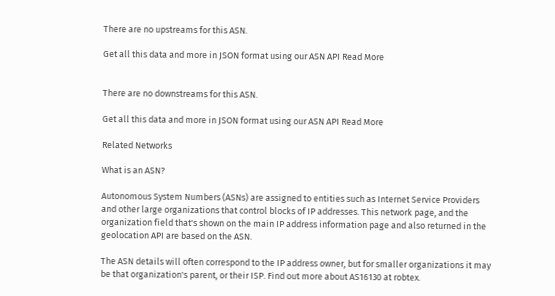There are no upstreams for this ASN.

Get all this data and more in JSON format using our ASN API Read More


There are no downstreams for this ASN.

Get all this data and more in JSON format using our ASN API Read More

Related Networks

What is an ASN?

Autonomous System Numbers (ASNs) are assigned to entities such as Internet Service Providers and other large organizations that control blocks of IP addresses. This network page, and the organization field that's shown on the main IP address information page and also returned in the geolocation API are based on the ASN.

The ASN details will often correspond to the IP address owner, but for smaller organizations it may be that organization's parent, or their ISP. Find out more about AS16130 at robtex.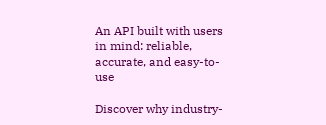An API built with users in mind: reliable, accurate, and easy-to-use

Discover why industry-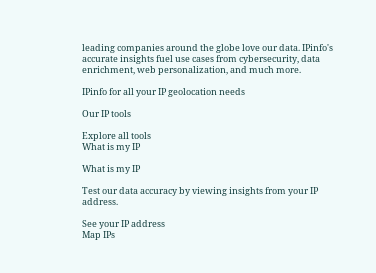leading companies around the globe love our data. IPinfo's accurate insights fuel use cases from cybersecurity, data enrichment, web personalization, and much more.

IPinfo for all your IP geolocation needs

Our IP tools

Explore all tools
What is my IP

What is my IP

Test our data accuracy by viewing insights from your IP address.

See your IP address
Map IPs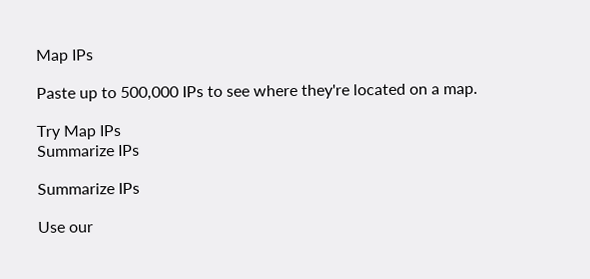Map IPs

Paste up to 500,000 IPs to see where they're located on a map.

Try Map IPs
Summarize IPs

Summarize IPs

Use our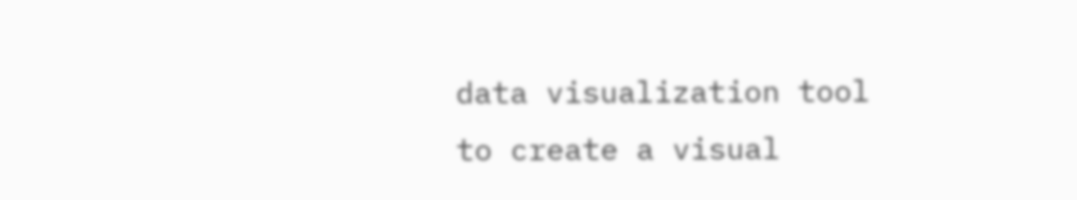data visualization tool to create a visual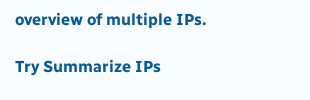overview of multiple IPs.

Try Summarize IPs